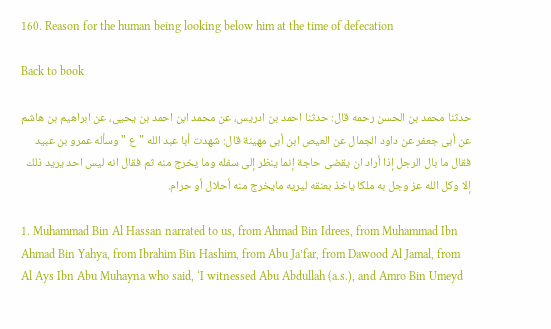160. Reason for the human being looking below him at the time of defecation

Back to book

حدثنا محمد بن الحسن رحمه قال: حدثنا احمد بن ادريس، عن محمد ابن احمد بن يحيى، عن ابراهيم بن هاشم عن أبى جعفر عن داود الجمال عن العيص ابن أبى مهينة قال: شهدت أبا عبد الله " ع " وسأله عمرو بن عبيد فقال ما بال الرجل إذا أراد ان يقضى حاجة إنما ينظر إلى سفله وما يخرج منه ثم فقال انه ليس احد يريد ذلك إلا وكل الله عز وجل به ملكا ياخذ بعنقه ليريه مايخرج منه أحلال أو حرام.

1. Muhammad Bin Al Hassan narrated to us, from Ahmad Bin Idrees, from Muhammad Ibn Ahmad Bin Yahya, from Ibrahim Bin Hashim, from Abu Ja’far, from Dawood Al Jamal, from Al Ays Ibn Abu Muhayna who said, ‘I witnessed Abu Abdullah (a.s.), and Amro Bin Umeyd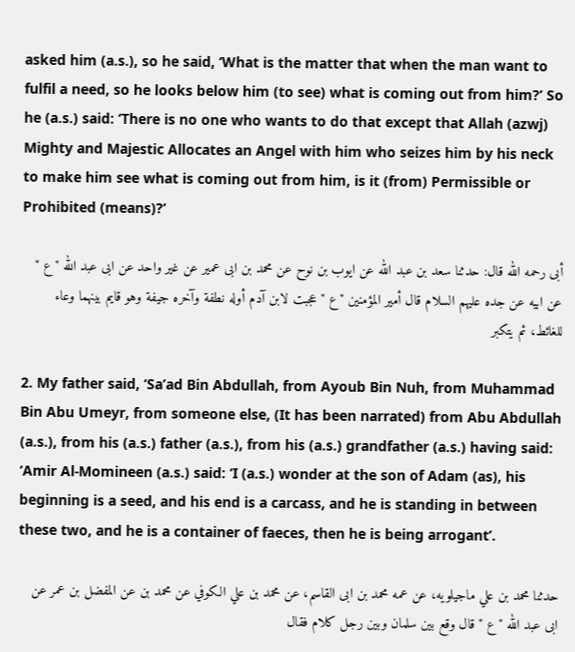asked him (a.s.), so he said, ‘What is the matter that when the man want to fulfil a need, so he looks below him (to see) what is coming out from him?’ So he (a.s.) said: ‘There is no one who wants to do that except that Allah (azwj) Mighty and Majestic Allocates an Angel with him who seizes him by his neck to make him see what is coming out from him, is it (from) Permissible or Prohibited (means)?’

أبى رحمه الله قال: حدثنا سعد بن عبد الله عن ايوب بن نوح عن محمد بن ابى عمير عن غير واحد عن ابى عبد الله " ع " عن ابيه عن جده عليهم السلام قال أمير المؤمنين " ع " عجبت لابن آدم أوله نطفة وآخره جيفة وهو قايم بينهما وعاء للغائط، ثم يتكبر

2. My father said, ‘Sa’ad Bin Abdullah, from Ayoub Bin Nuh, from Muhammad Bin Abu Umeyr, from someone else, (It has been narrated) from Abu Abdullah (a.s.), from his (a.s.) father (a.s.), from his (a.s.) grandfather (a.s.) having said: ‘Amir Al-Momineen (a.s.) said: ‘I (a.s.) wonder at the son of Adam (as), his beginning is a seed, and his end is a carcass, and he is standing in between these two, and he is a container of faeces, then he is being arrogant’.

حدثنا محمد بن علي ماجيلويه، عن عمه محمد بن ابى القاسم، عن محمد بن علي الكوفي عن محمد بن عن المفضل بن عمر عن ابى عبد الله " ع " قال وقع بين سلمان وبين رجل كلام فقال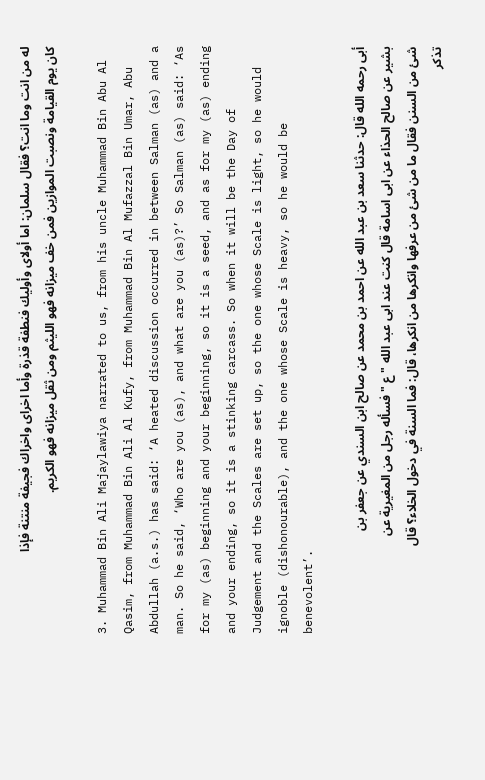له من انت وما انت؟ فقال سلمان: اما أولاى وأوليك فنطفة قذرة وأما اخراى واخراك فجيفة منتنة فإذا كان يوم القيامة ونصبت الموازين فمن خف ميزانه فهو الليثم ومن ثقل ميزانه فهو الكريم.

3. Muhammad Bin Ali Majaylawiya narrated to us, from his uncle Muhammad Bin Abu Al Qasim, from Muhammad Bin Ali Al Kufy, from Muhammad Bin Al Mufazzal Bin Umar, Abu Abdullah (a.s.) has said: ‘A heated discussion occurred in between Salman (as) and a man. So he said, ‘Who are you (as), and what are you (as)?’ So Salman (as) said: ‘As for my (as) beginning and your beginning, so it is a seed, and as for my (as) ending and your ending, so it is a stinking carcass. So when it will be the Day of Judgement and the Scales are set up, so the one whose Scale is light, so he would ignoble (dishonourable), and the one whose Scale is heavy, so he would be benevolent’.

أبى رحمه الله قال: حدثنا سعد بن عبد الله عن احمد بن محمد عن صالح ابن السندي عن جعفر بن بشير عن صالح الحذاء عن ابى اسامة قال كنت عند ابى عبد الله " ع " فسأله رجل من المغيرية عن شئ من السنن فقال ما من شئ من عرفها وانكرها من انكرها، قال: فما السنة في دخول الخلاء؟ قال تذكر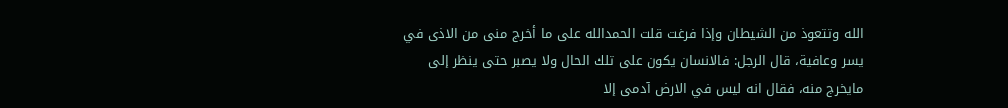الله وتتعوذ من الشيطان وإذا فرغت قلت الحمدالله على ما أخرج منى من الاذى في يسر وعافية، قال الرجل: فالانسان يكون على تلك الحال ولا يصبر حتى ينظر إلى مايخرج منه، فقال انه ليس في الارض آدمى إلا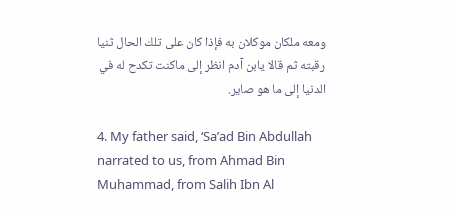ومعه ملكان موكلان به فإذا كان على تلك الحال ثنيا رقبته ثم قالا يابن آدم انظر إلى ماكنت تكدح له في الدنيا إلى ما هو صاير.

4. My father said, ‘Sa’ad Bin Abdullah narrated to us, from Ahmad Bin Muhammad, from Salih Ibn Al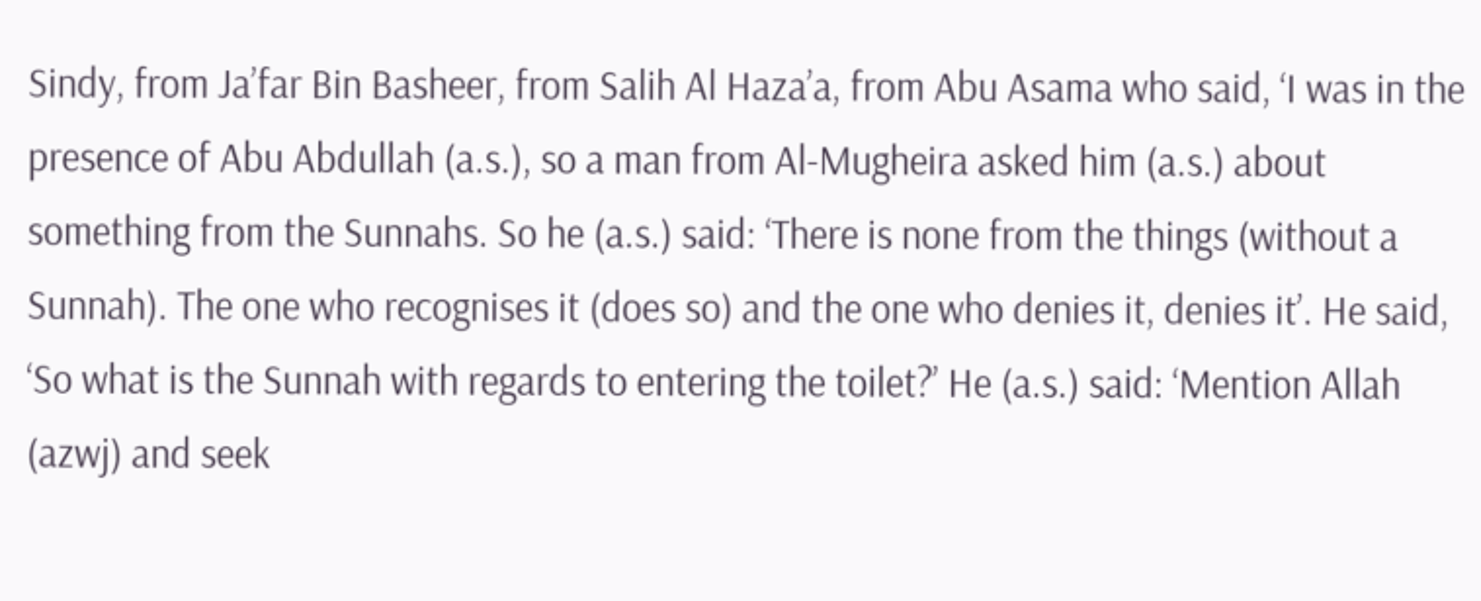Sindy, from Ja’far Bin Basheer, from Salih Al Haza’a, from Abu Asama who said, ‘I was in the presence of Abu Abdullah (a.s.), so a man from Al-Mugheira asked him (a.s.) about something from the Sunnahs. So he (a.s.) said: ‘There is none from the things (without a Sunnah). The one who recognises it (does so) and the one who denies it, denies it’. He said, ‘So what is the Sunnah with regards to entering the toilet?’ He (a.s.) said: ‘Mention Allah (azwj) and seek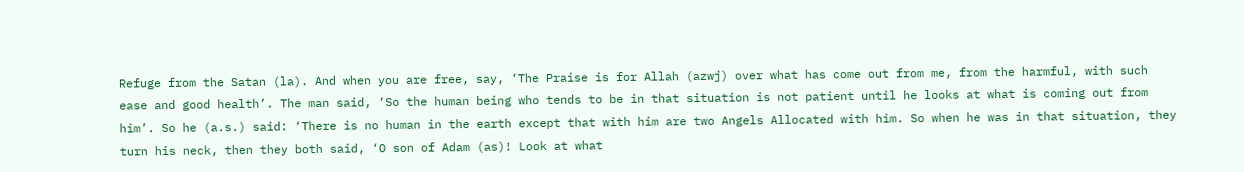Refuge from the Satan (la). And when you are free, say, ‘The Praise is for Allah (azwj) over what has come out from me, from the harmful, with such ease and good health’. The man said, ‘So the human being who tends to be in that situation is not patient until he looks at what is coming out from him’. So he (a.s.) said: ‘There is no human in the earth except that with him are two Angels Allocated with him. So when he was in that situation, they turn his neck, then they both said, ‘O son of Adam (as)! Look at what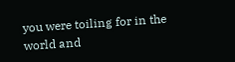you were toiling for in the world and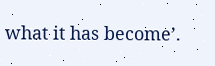what it has become’.